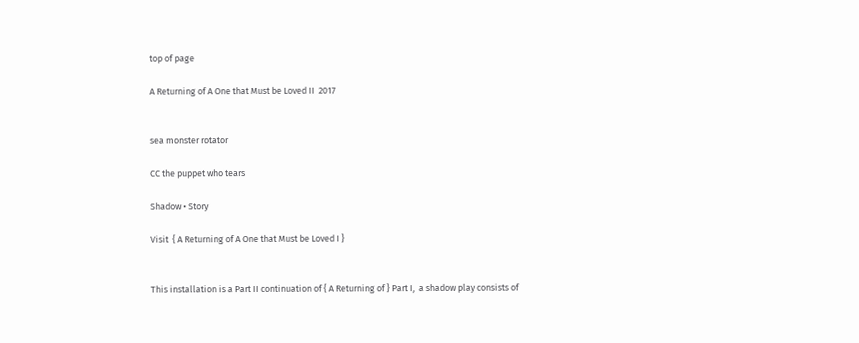top of page

A Returning of A One that Must be Loved II  2017


sea monster rotator

CC the puppet who tears

Shadow • Story

Visit  { A Returning of A One that Must be Loved I }


This installation is a Part II continuation of { A Returning of } Part I,  a shadow play consists of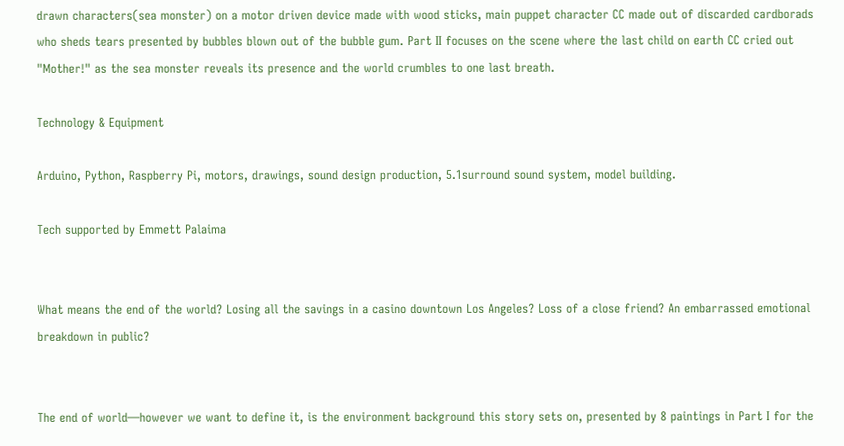drawn characters(sea monster) on a motor driven device made with wood sticks, main puppet character CC made out of discarded cardborads who sheds tears presented by bubbles blown out of the bubble gum. Part II focuses on the scene where the last child on earth CC cried out "Mother!" as the sea monster reveals its presence and the world crumbles to one last breath.

Technology & Equipment

Arduino, Python, Raspberry Pi, motors, drawings, sound design production, 5.1surround sound system, model building.

Tech supported by Emmett Palaima


What means the end of the world? Losing all the savings in a casino downtown Los Angeles? Loss of a close friend? An embarrassed emotional breakdown in public?


The end of world—however we want to define it, is the environment background this story sets on, presented by 8 paintings in Part I for the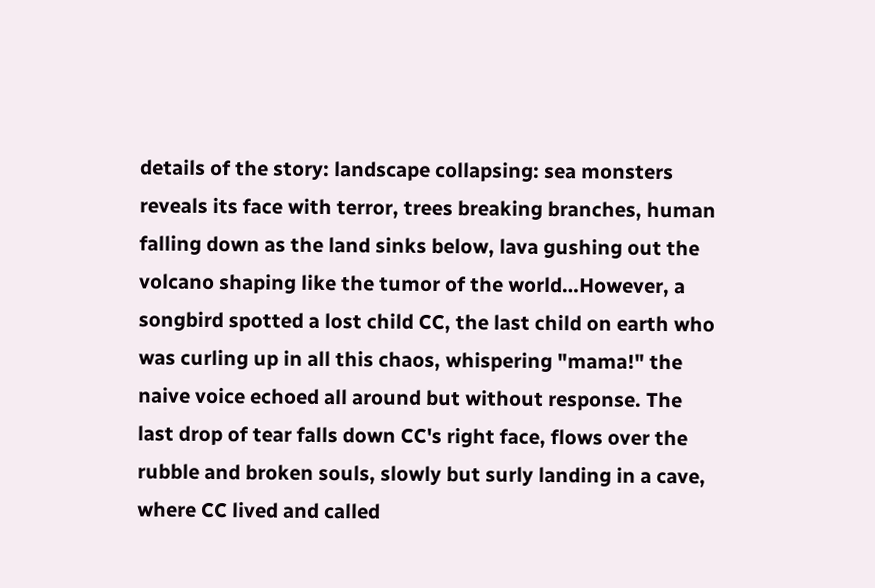details of the story: landscape collapsing: sea monsters reveals its face with terror, trees breaking branches, human falling down as the land sinks below, lava gushing out the volcano shaping like the tumor of the world…However, a songbird spotted a lost child CC, the last child on earth who was curling up in all this chaos, whispering "mama!" the naive voice echoed all around but without response. The last drop of tear falls down CC's right face, flows over the rubble and broken souls, slowly but surly landing in a cave, where CC lived and called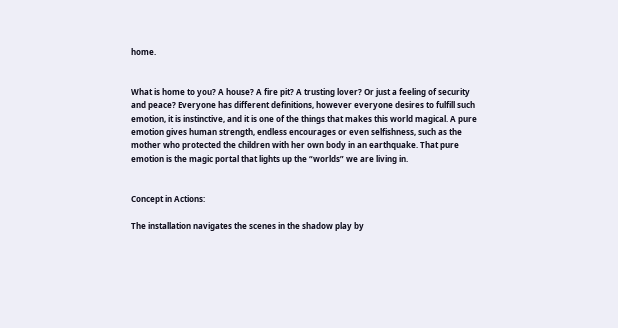home.


What is home to you? A house? A fire pit? A trusting lover? Or just a feeling of security and peace? Everyone has different definitions, however everyone desires to fulfill such emotion, it is instinctive, and it is one of the things that makes this world magical. A pure emotion gives human strength, endless encourages or even selfishness, such as the mother who protected the children with her own body in an earthquake. That pure emotion is the magic portal that lights up the “worlds” we are living in.


Concept in Actions:

The installation navigates the scenes in the shadow play by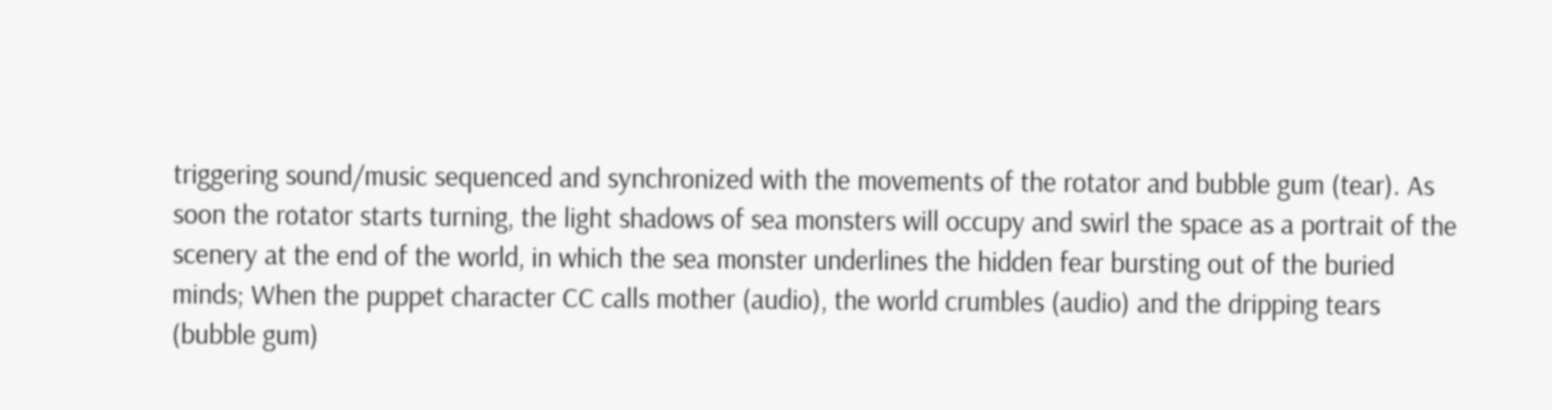triggering sound/music sequenced and synchronized with the movements of the rotator and bubble gum (tear). As soon the rotator starts turning, the light shadows of sea monsters will occupy and swirl the space as a portrait of the scenery at the end of the world, in which the sea monster underlines the hidden fear bursting out of the buried minds; When the puppet character CC calls mother (audio), the world crumbles (audio) and the dripping tears (bubble gum)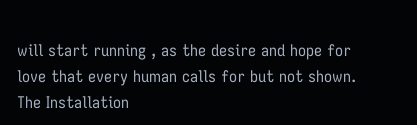will start running , as the desire and hope for love that every human calls for but not shown. The Installation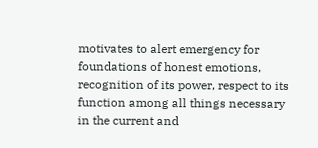motivates to alert emergency for foundations of honest emotions, recognition of its power, respect to its function among all things necessary in the current and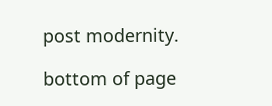post modernity.

bottom of page